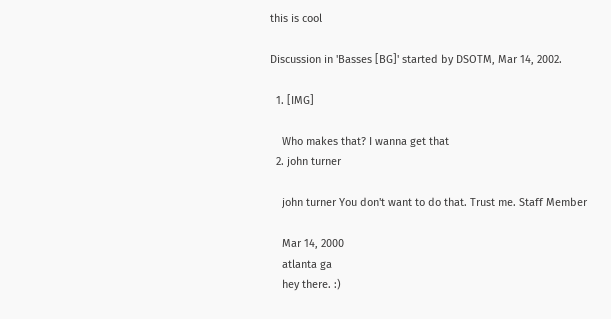this is cool

Discussion in 'Basses [BG]' started by DSOTM, Mar 14, 2002.

  1. [IMG]

    Who makes that? I wanna get that
  2. john turner

    john turner You don't want to do that. Trust me. Staff Member

    Mar 14, 2000
    atlanta ga
    hey there. :)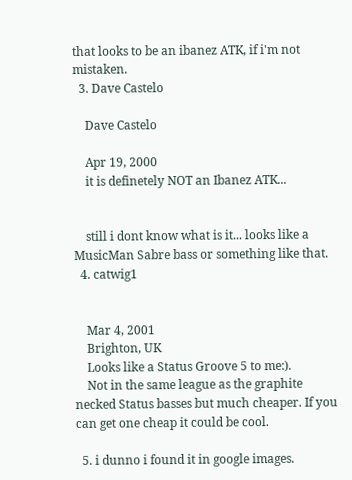that looks to be an ibanez ATK, if i'm not mistaken.
  3. Dave Castelo

    Dave Castelo

    Apr 19, 2000
    it is definetely NOT an Ibanez ATK...


    still i dont know what is it... looks like a MusicMan Sabre bass or something like that.
  4. catwig1


    Mar 4, 2001
    Brighton, UK
    Looks like a Status Groove 5 to me:).
    Not in the same league as the graphite necked Status basses but much cheaper. If you can get one cheap it could be cool.

  5. i dunno i found it in google images.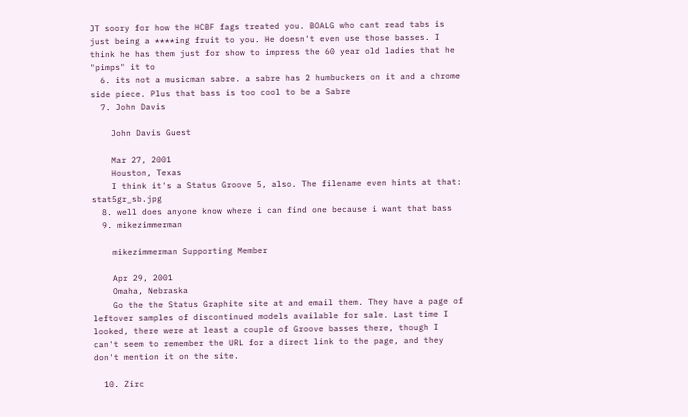JT soory for how the HCBF fags treated you. BOALG who cant read tabs is just being a ****ing fruit to you. He doesn't even use those basses. I think he has them just for show to impress the 60 year old ladies that he "pimps" it to
  6. its not a musicman sabre. a sabre has 2 humbuckers on it and a chrome side piece. Plus that bass is too cool to be a Sabre
  7. John Davis

    John Davis Guest

    Mar 27, 2001
    Houston, Texas
    I think it's a Status Groove 5, also. The filename even hints at that: stat5gr_sb.jpg
  8. well does anyone know where i can find one because i want that bass
  9. mikezimmerman

    mikezimmerman Supporting Member

    Apr 29, 2001
    Omaha, Nebraska
    Go the the Status Graphite site at and email them. They have a page of leftover samples of discontinued models available for sale. Last time I looked, there were at least a couple of Groove basses there, though I can't seem to remember the URL for a direct link to the page, and they don't mention it on the site.

  10. Zirc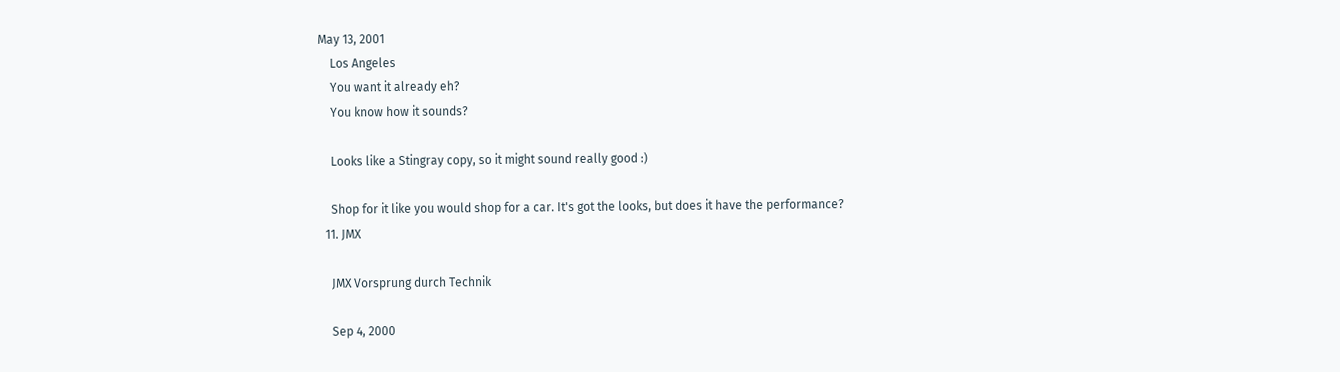May 13, 2001
    Los Angeles
    You want it already eh?
    You know how it sounds?

    Looks like a Stingray copy, so it might sound really good :)

    Shop for it like you would shop for a car. It's got the looks, but does it have the performance?
  11. JMX

    JMX Vorsprung durch Technik

    Sep 4, 2000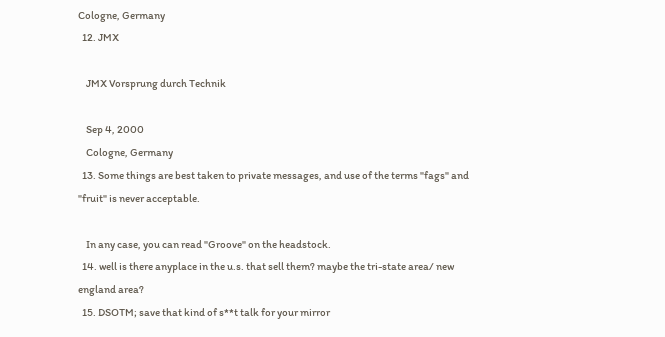Cologne, Germany
  12. JMX

    JMX Vorsprung durch Technik

    Sep 4, 2000
    Cologne, Germany
  13. Some things are best taken to private messages, and use of the terms "fags" and "fruit" is never acceptable.

    In any case, you can read "Groove" on the headstock.
  14. well is there anyplace in the u.s. that sell them? maybe the tri-state area/ new england area?
  15. DSOTM; save that kind of s**t talk for your mirror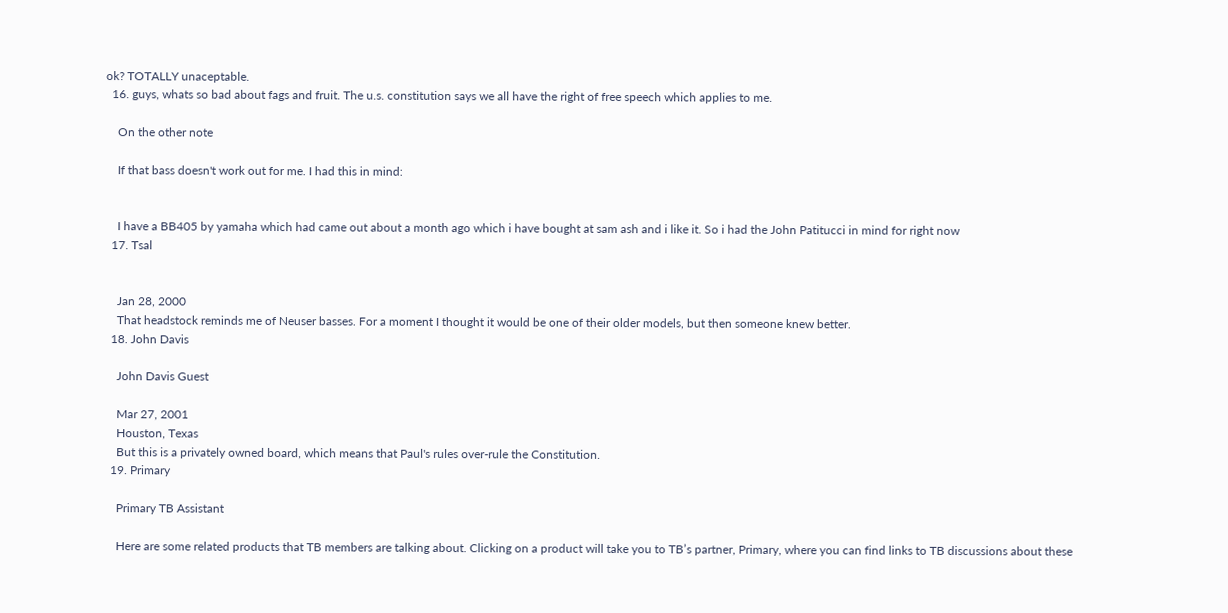ok? TOTALLY unaceptable.
  16. guys, whats so bad about fags and fruit. The u.s. constitution says we all have the right of free speech which applies to me.

    On the other note

    If that bass doesn't work out for me. I had this in mind:


    I have a BB405 by yamaha which had came out about a month ago which i have bought at sam ash and i like it. So i had the John Patitucci in mind for right now
  17. Tsal


    Jan 28, 2000
    That headstock reminds me of Neuser basses. For a moment I thought it would be one of their older models, but then someone knew better.
  18. John Davis

    John Davis Guest

    Mar 27, 2001
    Houston, Texas
    But this is a privately owned board, which means that Paul's rules over-rule the Constitution.
  19. Primary

    Primary TB Assistant

    Here are some related products that TB members are talking about. Clicking on a product will take you to TB’s partner, Primary, where you can find links to TB discussions about these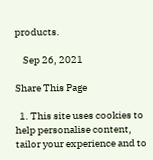products.

    Sep 26, 2021

Share This Page

  1. This site uses cookies to help personalise content, tailor your experience and to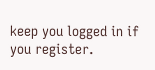keep you logged in if you register.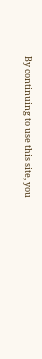By continuing to use this site, you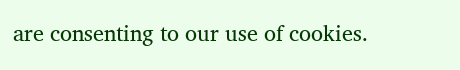are consenting to our use of cookies.